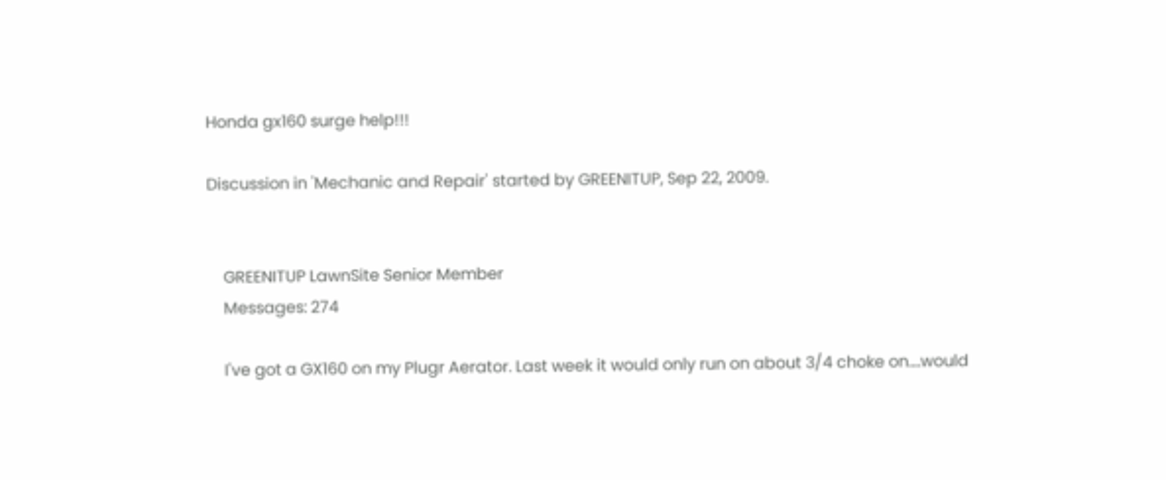Honda gx160 surge help!!!

Discussion in 'Mechanic and Repair' started by GREENITUP, Sep 22, 2009.


    GREENITUP LawnSite Senior Member
    Messages: 274

    I've got a GX160 on my Plugr Aerator. Last week it would only run on about 3/4 choke on....would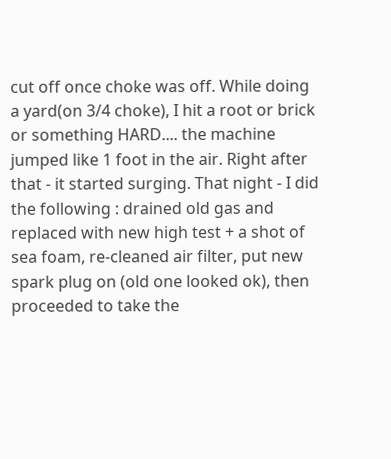cut off once choke was off. While doing a yard(on 3/4 choke), I hit a root or brick or something HARD.... the machine jumped like 1 foot in the air. Right after that - it started surging. That night - I did the following : drained old gas and replaced with new high test + a shot of sea foam, re-cleaned air filter, put new spark plug on (old one looked ok), then proceeded to take the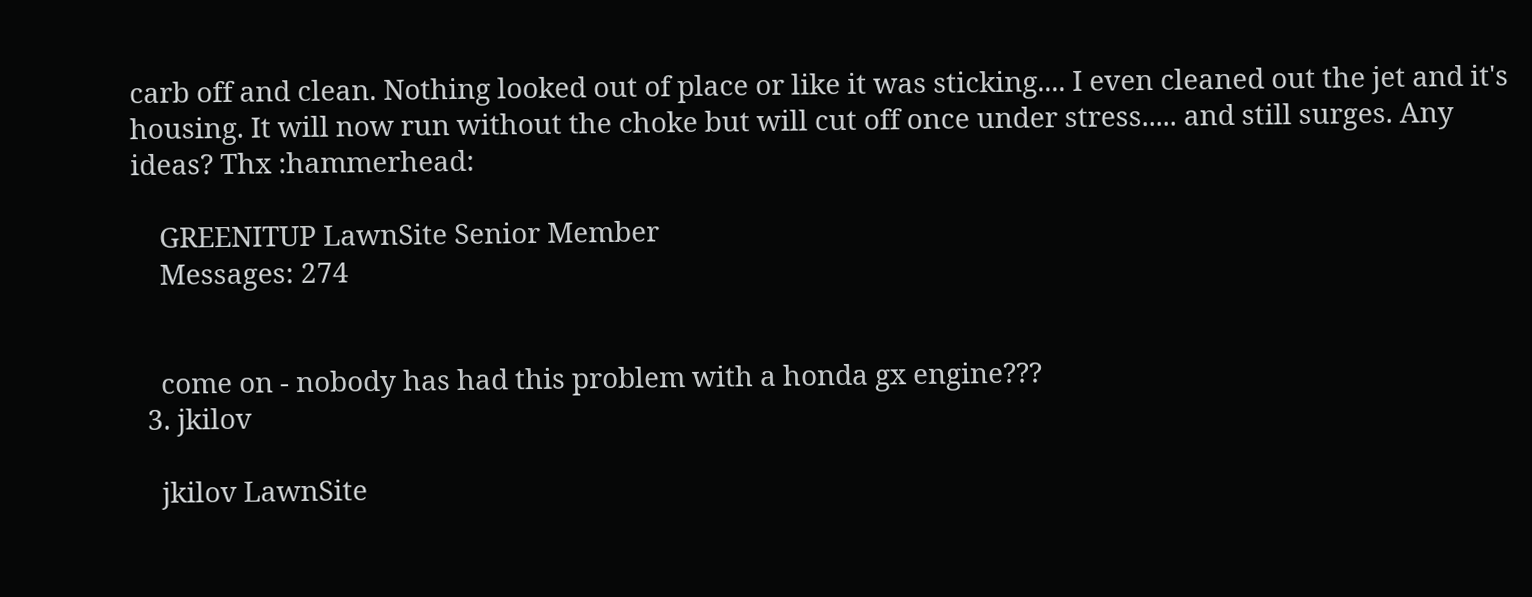carb off and clean. Nothing looked out of place or like it was sticking.... I even cleaned out the jet and it's housing. It will now run without the choke but will cut off once under stress..... and still surges. Any ideas? Thx :hammerhead:

    GREENITUP LawnSite Senior Member
    Messages: 274


    come on - nobody has had this problem with a honda gx engine???
  3. jkilov

    jkilov LawnSite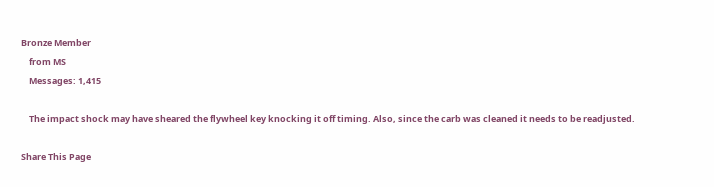Bronze Member
    from MS
    Messages: 1,415

    The impact shock may have sheared the flywheel key knocking it off timing. Also, since the carb was cleaned it needs to be readjusted.

Share This Page